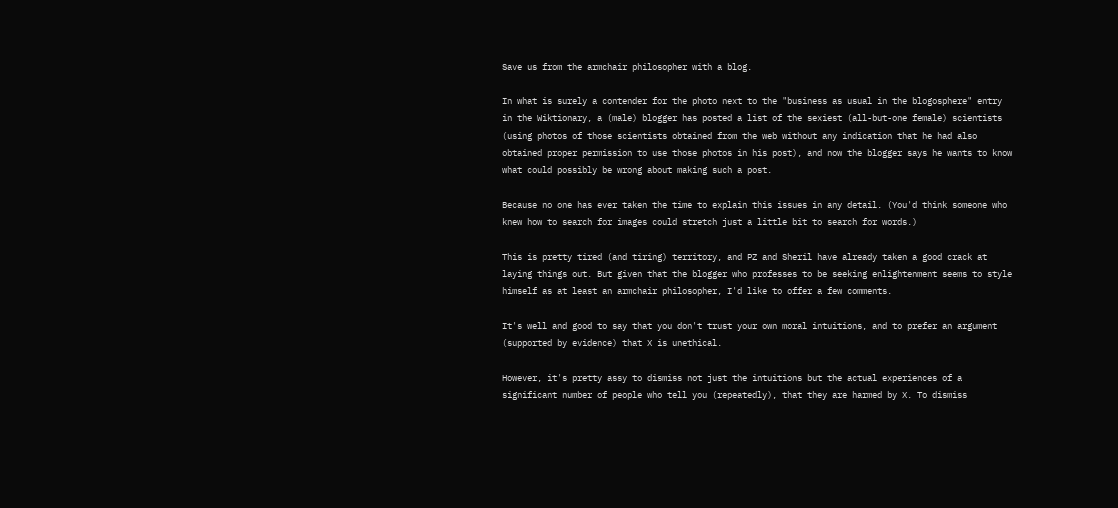Save us from the armchair philosopher with a blog.

In what is surely a contender for the photo next to the "business as usual in the blogosphere" entry in the Wiktionary, a (male) blogger has posted a list of the sexiest (all-but-one female) scientists (using photos of those scientists obtained from the web without any indication that he had also obtained proper permission to use those photos in his post), and now the blogger says he wants to know what could possibly be wrong about making such a post.

Because no one has ever taken the time to explain this issues in any detail. (You'd think someone who knew how to search for images could stretch just a little bit to search for words.)

This is pretty tired (and tiring) territory, and PZ and Sheril have already taken a good crack at laying things out. But given that the blogger who professes to be seeking enlightenment seems to style himself as at least an armchair philosopher, I'd like to offer a few comments.

It's well and good to say that you don't trust your own moral intuitions, and to prefer an argument (supported by evidence) that X is unethical.

However, it's pretty assy to dismiss not just the intuitions but the actual experiences of a significant number of people who tell you (repeatedly), that they are harmed by X. To dismiss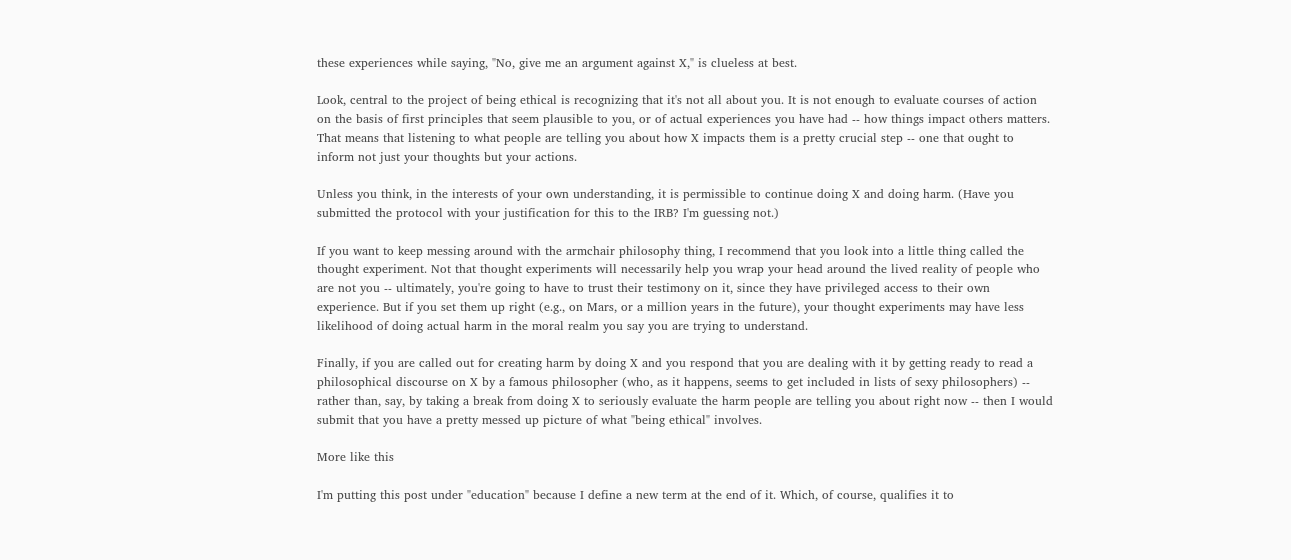these experiences while saying, "No, give me an argument against X," is clueless at best.

Look, central to the project of being ethical is recognizing that it's not all about you. It is not enough to evaluate courses of action on the basis of first principles that seem plausible to you, or of actual experiences you have had -- how things impact others matters. That means that listening to what people are telling you about how X impacts them is a pretty crucial step -- one that ought to inform not just your thoughts but your actions.

Unless you think, in the interests of your own understanding, it is permissible to continue doing X and doing harm. (Have you submitted the protocol with your justification for this to the IRB? I'm guessing not.)

If you want to keep messing around with the armchair philosophy thing, I recommend that you look into a little thing called the thought experiment. Not that thought experiments will necessarily help you wrap your head around the lived reality of people who are not you -- ultimately, you're going to have to trust their testimony on it, since they have privileged access to their own experience. But if you set them up right (e.g., on Mars, or a million years in the future), your thought experiments may have less likelihood of doing actual harm in the moral realm you say you are trying to understand.

Finally, if you are called out for creating harm by doing X and you respond that you are dealing with it by getting ready to read a philosophical discourse on X by a famous philosopher (who, as it happens, seems to get included in lists of sexy philosophers) -- rather than, say, by taking a break from doing X to seriously evaluate the harm people are telling you about right now -- then I would submit that you have a pretty messed up picture of what "being ethical" involves.

More like this

I'm putting this post under "education" because I define a new term at the end of it. Which, of course, qualifies it to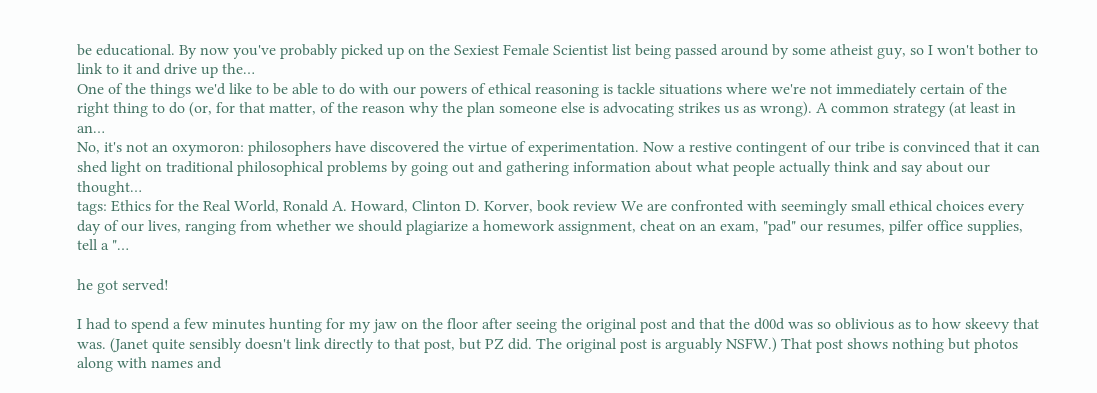be educational. By now you've probably picked up on the Sexiest Female Scientist list being passed around by some atheist guy, so I won't bother to link to it and drive up the…
One of the things we'd like to be able to do with our powers of ethical reasoning is tackle situations where we're not immediately certain of the right thing to do (or, for that matter, of the reason why the plan someone else is advocating strikes us as wrong). A common strategy (at least in an…
No, it's not an oxymoron: philosophers have discovered the virtue of experimentation. Now a restive contingent of our tribe is convinced that it can shed light on traditional philosophical problems by going out and gathering information about what people actually think and say about our thought…
tags: Ethics for the Real World, Ronald A. Howard, Clinton D. Korver, book review We are confronted with seemingly small ethical choices every day of our lives, ranging from whether we should plagiarize a homework assignment, cheat on an exam, "pad" our resumes, pilfer office supplies, tell a "…

he got served!

I had to spend a few minutes hunting for my jaw on the floor after seeing the original post and that the d00d was so oblivious as to how skeevy that was. (Janet quite sensibly doesn't link directly to that post, but PZ did. The original post is arguably NSFW.) That post shows nothing but photos along with names and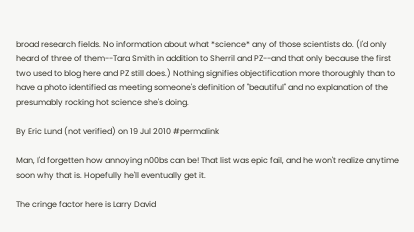broad research fields. No information about what *science* any of those scientists do. (I'd only heard of three of them--Tara Smith in addition to Sherril and PZ--and that only because the first two used to blog here and PZ still does.) Nothing signifies objectification more thoroughly than to have a photo identified as meeting someone's definition of "beautiful" and no explanation of the presumably rocking hot science she's doing.

By Eric Lund (not verified) on 19 Jul 2010 #permalink

Man, I'd forgetten how annoying n00bs can be! That list was epic fail, and he won't realize anytime soon why that is. Hopefully he'll eventually get it.

The cringe factor here is Larry David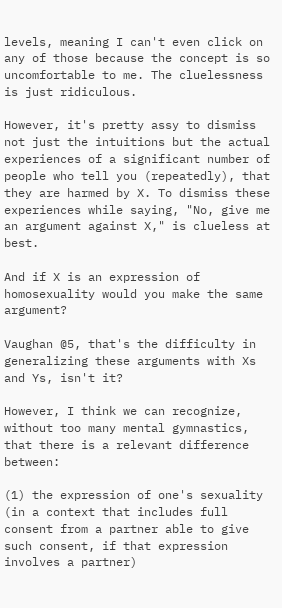levels, meaning I can't even click on any of those because the concept is so uncomfortable to me. The cluelessness is just ridiculous.

However, it's pretty assy to dismiss not just the intuitions but the actual experiences of a significant number of people who tell you (repeatedly), that they are harmed by X. To dismiss these experiences while saying, "No, give me an argument against X," is clueless at best.

And if X is an expression of homosexuality would you make the same argument?

Vaughan @5, that's the difficulty in generalizing these arguments with Xs and Ys, isn't it?

However, I think we can recognize, without too many mental gymnastics, that there is a relevant difference between:

(1) the expression of one's sexuality (in a context that includes full consent from a partner able to give such consent, if that expression involves a partner)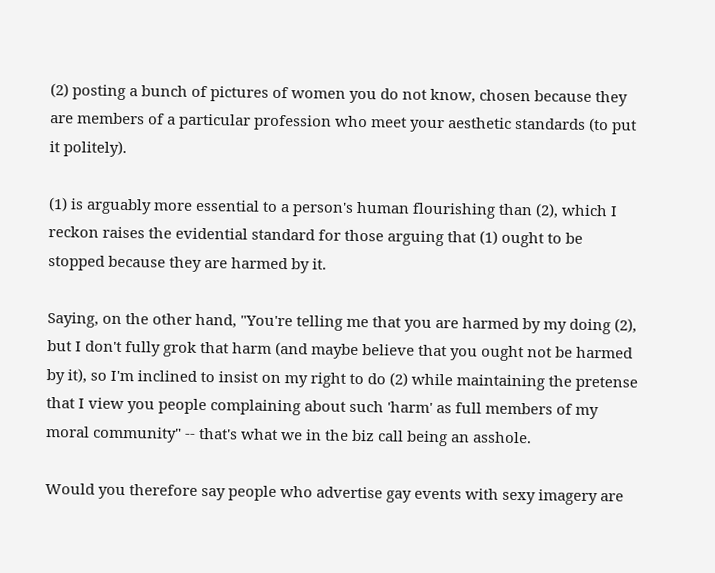(2) posting a bunch of pictures of women you do not know, chosen because they are members of a particular profession who meet your aesthetic standards (to put it politely).

(1) is arguably more essential to a person's human flourishing than (2), which I reckon raises the evidential standard for those arguing that (1) ought to be stopped because they are harmed by it.

Saying, on the other hand, "You're telling me that you are harmed by my doing (2), but I don't fully grok that harm (and maybe believe that you ought not be harmed by it), so I'm inclined to insist on my right to do (2) while maintaining the pretense that I view you people complaining about such 'harm' as full members of my moral community" -- that's what we in the biz call being an asshole.

Would you therefore say people who advertise gay events with sexy imagery are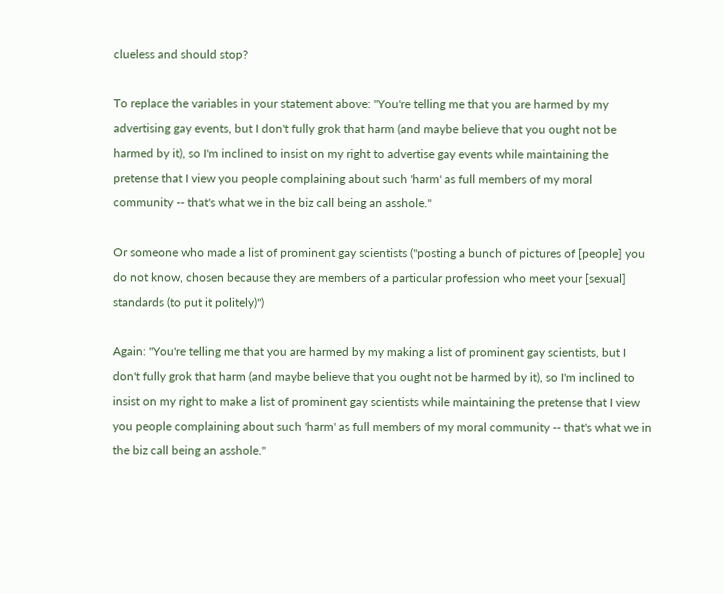clueless and should stop?

To replace the variables in your statement above: "You're telling me that you are harmed by my advertising gay events, but I don't fully grok that harm (and maybe believe that you ought not be harmed by it), so I'm inclined to insist on my right to advertise gay events while maintaining the pretense that I view you people complaining about such 'harm' as full members of my moral community -- that's what we in the biz call being an asshole."

Or someone who made a list of prominent gay scientists ("posting a bunch of pictures of [people] you do not know, chosen because they are members of a particular profession who meet your [sexual] standards (to put it politely)")

Again: "You're telling me that you are harmed by my making a list of prominent gay scientists, but I don't fully grok that harm (and maybe believe that you ought not be harmed by it), so I'm inclined to insist on my right to make a list of prominent gay scientists while maintaining the pretense that I view you people complaining about such 'harm' as full members of my moral community -- that's what we in the biz call being an asshole."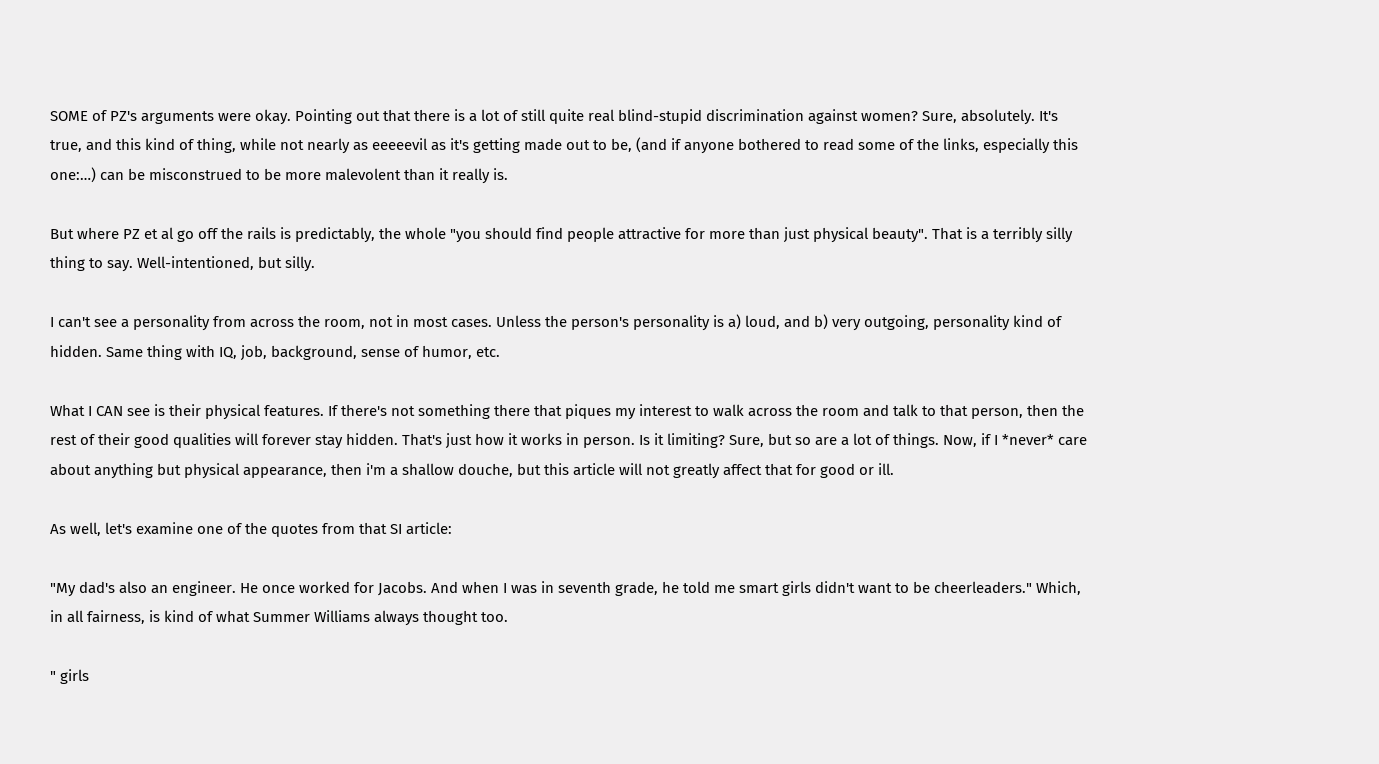SOME of PZ's arguments were okay. Pointing out that there is a lot of still quite real blind-stupid discrimination against women? Sure, absolutely. It's true, and this kind of thing, while not nearly as eeeeevil as it's getting made out to be, (and if anyone bothered to read some of the links, especially this one:…) can be misconstrued to be more malevolent than it really is.

But where PZ et al go off the rails is predictably, the whole "you should find people attractive for more than just physical beauty". That is a terribly silly thing to say. Well-intentioned, but silly.

I can't see a personality from across the room, not in most cases. Unless the person's personality is a) loud, and b) very outgoing, personality kind of hidden. Same thing with IQ, job, background, sense of humor, etc.

What I CAN see is their physical features. If there's not something there that piques my interest to walk across the room and talk to that person, then the rest of their good qualities will forever stay hidden. That's just how it works in person. Is it limiting? Sure, but so are a lot of things. Now, if I *never* care about anything but physical appearance, then i'm a shallow douche, but this article will not greatly affect that for good or ill.

As well, let's examine one of the quotes from that SI article:

"My dad's also an engineer. He once worked for Jacobs. And when I was in seventh grade, he told me smart girls didn't want to be cheerleaders." Which, in all fairness, is kind of what Summer Williams always thought too.

" girls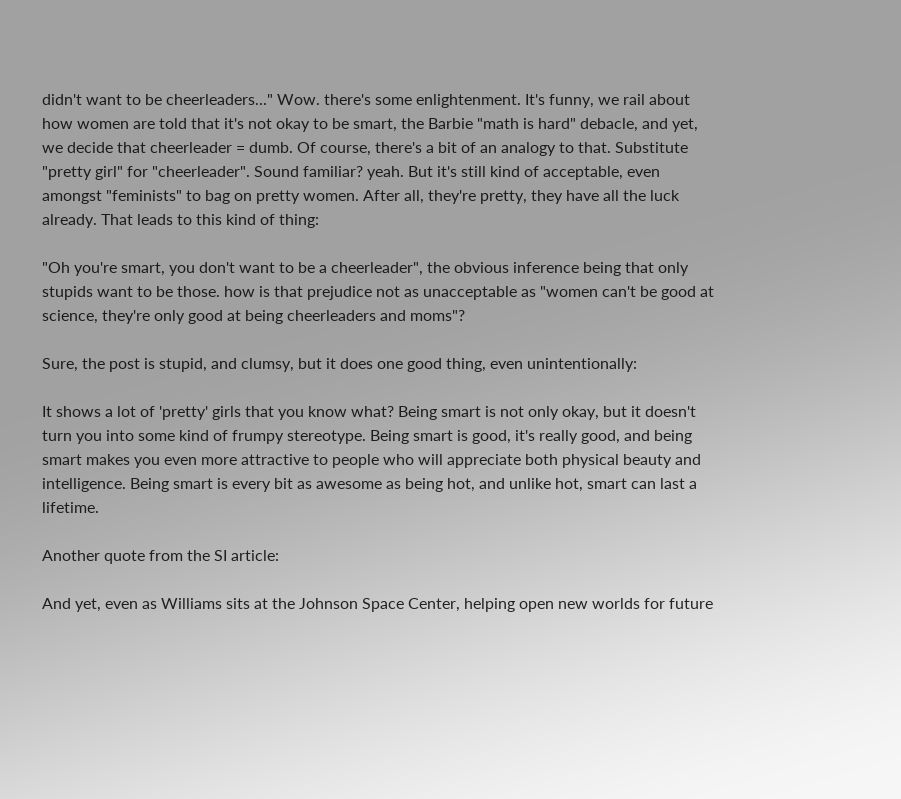didn't want to be cheerleaders..." Wow. there's some enlightenment. It's funny, we rail about how women are told that it's not okay to be smart, the Barbie "math is hard" debacle, and yet, we decide that cheerleader = dumb. Of course, there's a bit of an analogy to that. Substitute "pretty girl" for "cheerleader". Sound familiar? yeah. But it's still kind of acceptable, even amongst "feminists" to bag on pretty women. After all, they're pretty, they have all the luck already. That leads to this kind of thing:

"Oh you're smart, you don't want to be a cheerleader", the obvious inference being that only stupids want to be those. how is that prejudice not as unacceptable as "women can't be good at science, they're only good at being cheerleaders and moms"?

Sure, the post is stupid, and clumsy, but it does one good thing, even unintentionally:

It shows a lot of 'pretty' girls that you know what? Being smart is not only okay, but it doesn't turn you into some kind of frumpy stereotype. Being smart is good, it's really good, and being smart makes you even more attractive to people who will appreciate both physical beauty and intelligence. Being smart is every bit as awesome as being hot, and unlike hot, smart can last a lifetime.

Another quote from the SI article:

And yet, even as Williams sits at the Johnson Space Center, helping open new worlds for future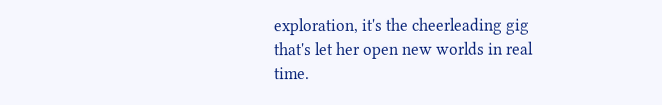exploration, it's the cheerleading gig that's let her open new worlds in real time.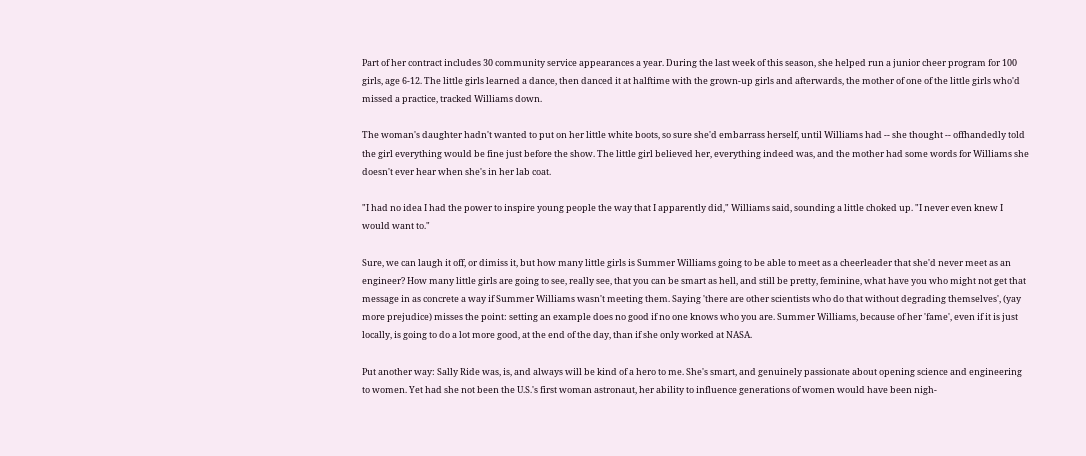Part of her contract includes 30 community service appearances a year. During the last week of this season, she helped run a junior cheer program for 100 girls, age 6-12. The little girls learned a dance, then danced it at halftime with the grown-up girls and afterwards, the mother of one of the little girls who'd missed a practice, tracked Williams down.

The woman's daughter hadn't wanted to put on her little white boots, so sure she'd embarrass herself, until Williams had -- she thought -- offhandedly told the girl everything would be fine just before the show. The little girl believed her, everything indeed was, and the mother had some words for Williams she doesn't ever hear when she's in her lab coat.

"I had no idea I had the power to inspire young people the way that I apparently did," Williams said, sounding a little choked up. "I never even knew I would want to."

Sure, we can laugh it off, or dimiss it, but how many little girls is Summer Williams going to be able to meet as a cheerleader that she'd never meet as an engineer? How many little girls are going to see, really see, that you can be smart as hell, and still be pretty, feminine, what have you who might not get that message in as concrete a way if Summer Williams wasn't meeting them. Saying 'there are other scientists who do that without degrading themselves', (yay more prejudice) misses the point: setting an example does no good if no one knows who you are. Summer Williams, because of her 'fame', even if it is just locally, is going to do a lot more good, at the end of the day, than if she only worked at NASA.

Put another way: Sally Ride was, is, and always will be kind of a hero to me. She's smart, and genuinely passionate about opening science and engineering to women. Yet had she not been the U.S.'s first woman astronaut, her ability to influence generations of women would have been nigh-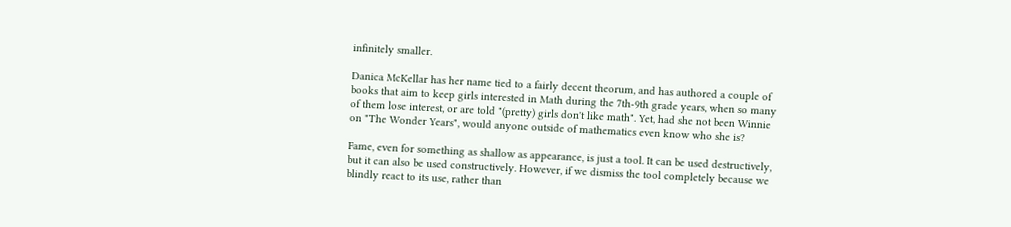infinitely smaller.

Danica McKellar has her name tied to a fairly decent theorum, and has authored a couple of books that aim to keep girls interested in Math during the 7th-9th grade years, when so many of them lose interest, or are told "(pretty) girls don't like math". Yet, had she not been Winnie on "The Wonder Years", would anyone outside of mathematics even know who she is?

Fame, even for something as shallow as appearance, is just a tool. It can be used destructively, but it can also be used constructively. However, if we dismiss the tool completely because we blindly react to its use, rather than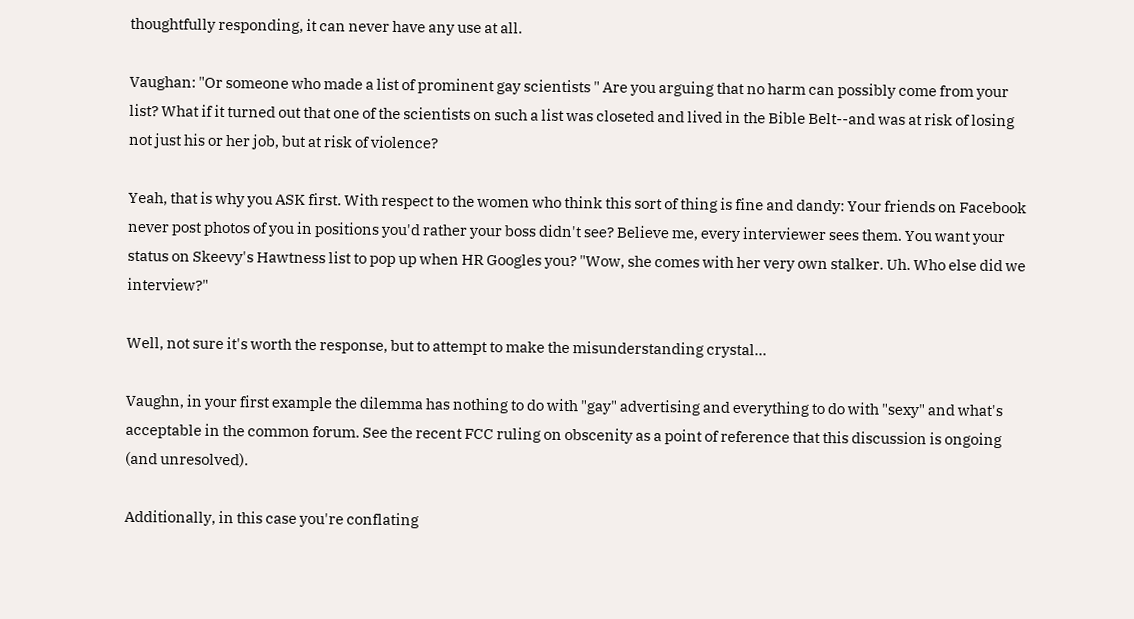thoughtfully responding, it can never have any use at all.

Vaughan: "Or someone who made a list of prominent gay scientists " Are you arguing that no harm can possibly come from your list? What if it turned out that one of the scientists on such a list was closeted and lived in the Bible Belt--and was at risk of losing not just his or her job, but at risk of violence?

Yeah, that is why you ASK first. With respect to the women who think this sort of thing is fine and dandy: Your friends on Facebook never post photos of you in positions you'd rather your boss didn't see? Believe me, every interviewer sees them. You want your status on Skeevy's Hawtness list to pop up when HR Googles you? "Wow, she comes with her very own stalker. Uh. Who else did we interview?"

Well, not sure it's worth the response, but to attempt to make the misunderstanding crystal...

Vaughn, in your first example the dilemma has nothing to do with "gay" advertising and everything to do with "sexy" and what's acceptable in the common forum. See the recent FCC ruling on obscenity as a point of reference that this discussion is ongoing (and unresolved).

Additionally, in this case you're conflating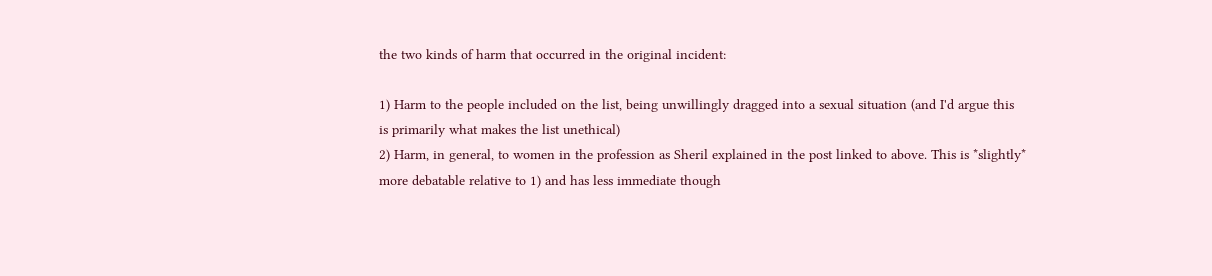the two kinds of harm that occurred in the original incident:

1) Harm to the people included on the list, being unwillingly dragged into a sexual situation (and I'd argue this is primarily what makes the list unethical)
2) Harm, in general, to women in the profession as Sheril explained in the post linked to above. This is *slightly* more debatable relative to 1) and has less immediate though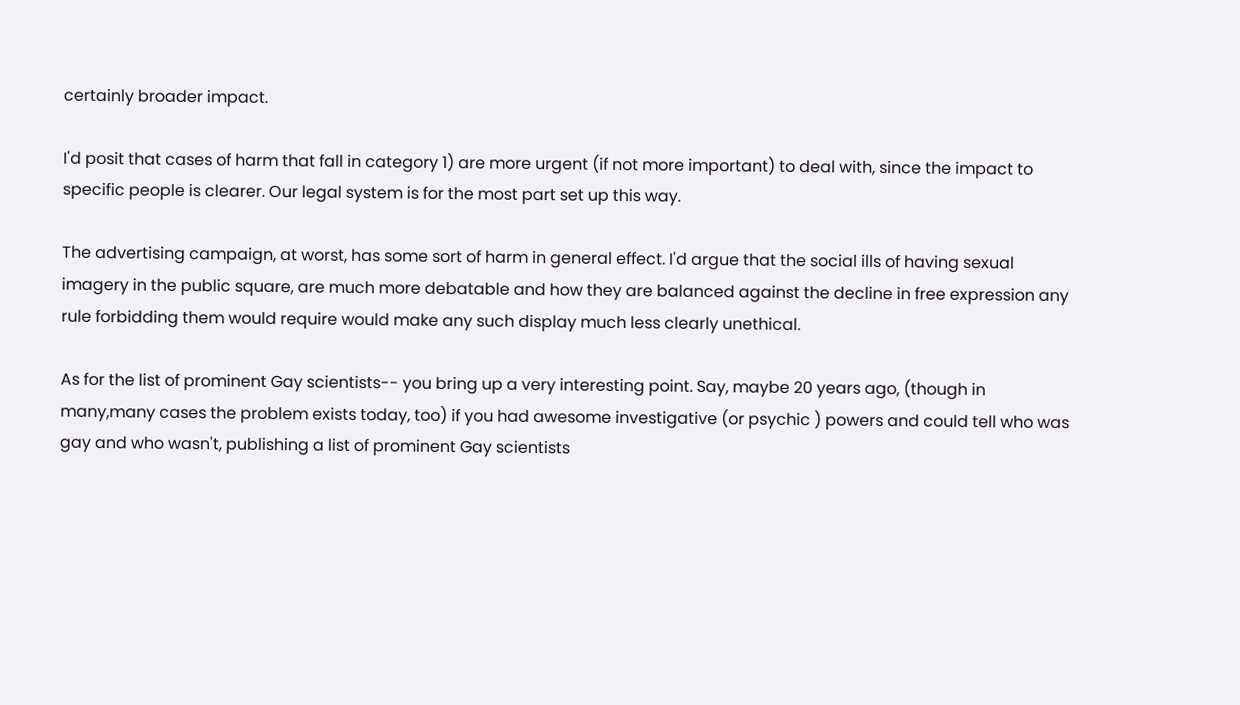certainly broader impact.

I'd posit that cases of harm that fall in category 1) are more urgent (if not more important) to deal with, since the impact to specific people is clearer. Our legal system is for the most part set up this way.

The advertising campaign, at worst, has some sort of harm in general effect. I'd argue that the social ills of having sexual imagery in the public square, are much more debatable and how they are balanced against the decline in free expression any rule forbidding them would require would make any such display much less clearly unethical.

As for the list of prominent Gay scientists-- you bring up a very interesting point. Say, maybe 20 years ago, (though in many,many cases the problem exists today, too) if you had awesome investigative (or psychic ) powers and could tell who was gay and who wasn't, publishing a list of prominent Gay scientists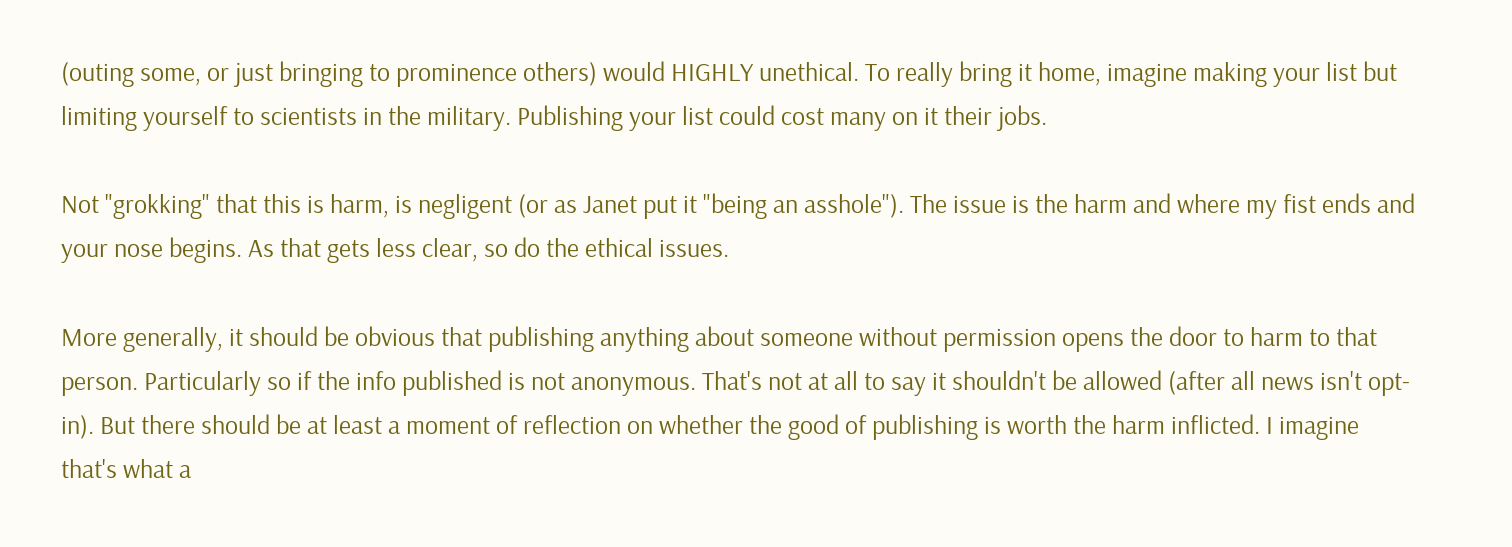(outing some, or just bringing to prominence others) would HIGHLY unethical. To really bring it home, imagine making your list but limiting yourself to scientists in the military. Publishing your list could cost many on it their jobs.

Not "grokking" that this is harm, is negligent (or as Janet put it "being an asshole"). The issue is the harm and where my fist ends and your nose begins. As that gets less clear, so do the ethical issues.

More generally, it should be obvious that publishing anything about someone without permission opens the door to harm to that person. Particularly so if the info published is not anonymous. That's not at all to say it shouldn't be allowed (after all news isn't opt-in). But there should be at least a moment of reflection on whether the good of publishing is worth the harm inflicted. I imagine that's what a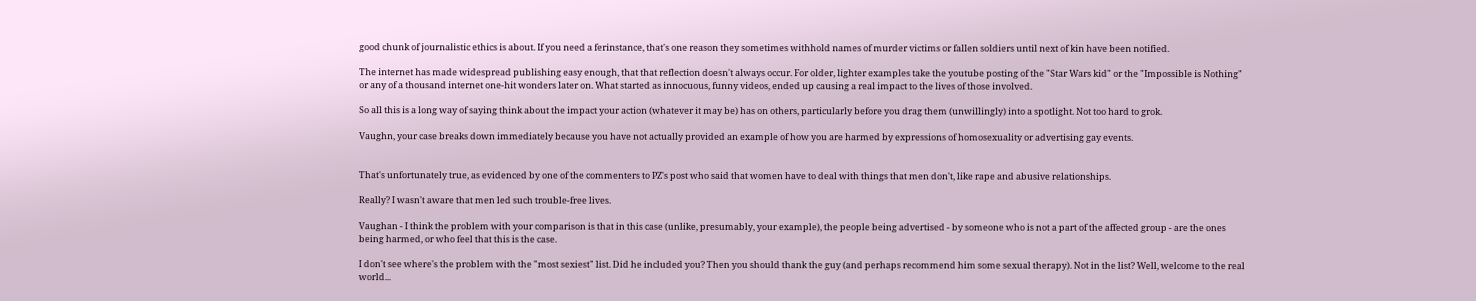good chunk of journalistic ethics is about. If you need a ferinstance, that's one reason they sometimes withhold names of murder victims or fallen soldiers until next of kin have been notified.

The internet has made widespread publishing easy enough, that that reflection doesn't always occur. For older, lighter examples take the youtube posting of the "Star Wars kid" or the "Impossible is Nothing" or any of a thousand internet one-hit wonders later on. What started as innocuous, funny videos, ended up causing a real impact to the lives of those involved.

So all this is a long way of saying think about the impact your action (whatever it may be) has on others, particularly before you drag them (unwillingly) into a spotlight. Not too hard to grok.

Vaughn, your case breaks down immediately because you have not actually provided an example of how you are harmed by expressions of homosexuality or advertising gay events.


That's unfortunately true, as evidenced by one of the commenters to PZ's post who said that women have to deal with things that men don't, like rape and abusive relationships.

Really? I wasn't aware that men led such trouble-free lives.

Vaughan - I think the problem with your comparison is that in this case (unlike, presumably, your example), the people being advertised - by someone who is not a part of the affected group - are the ones being harmed, or who feel that this is the case.

I don't see where's the problem with the "most sexiest" list. Did he included you? Then you should thank the guy (and perhaps recommend him some sexual therapy). Not in the list? Well, welcome to the real world...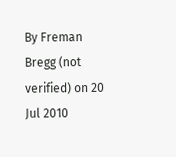By Freman Bregg (not verified) on 20 Jul 2010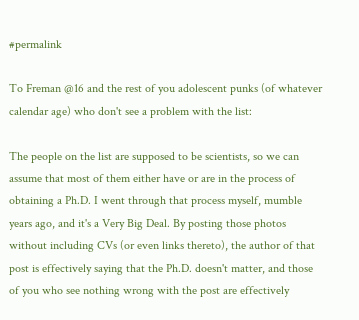#permalink

To Freman @16 and the rest of you adolescent punks (of whatever calendar age) who don't see a problem with the list:

The people on the list are supposed to be scientists, so we can assume that most of them either have or are in the process of obtaining a Ph.D. I went through that process myself, mumble years ago, and it's a Very Big Deal. By posting those photos without including CVs (or even links thereto), the author of that post is effectively saying that the Ph.D. doesn't matter, and those of you who see nothing wrong with the post are effectively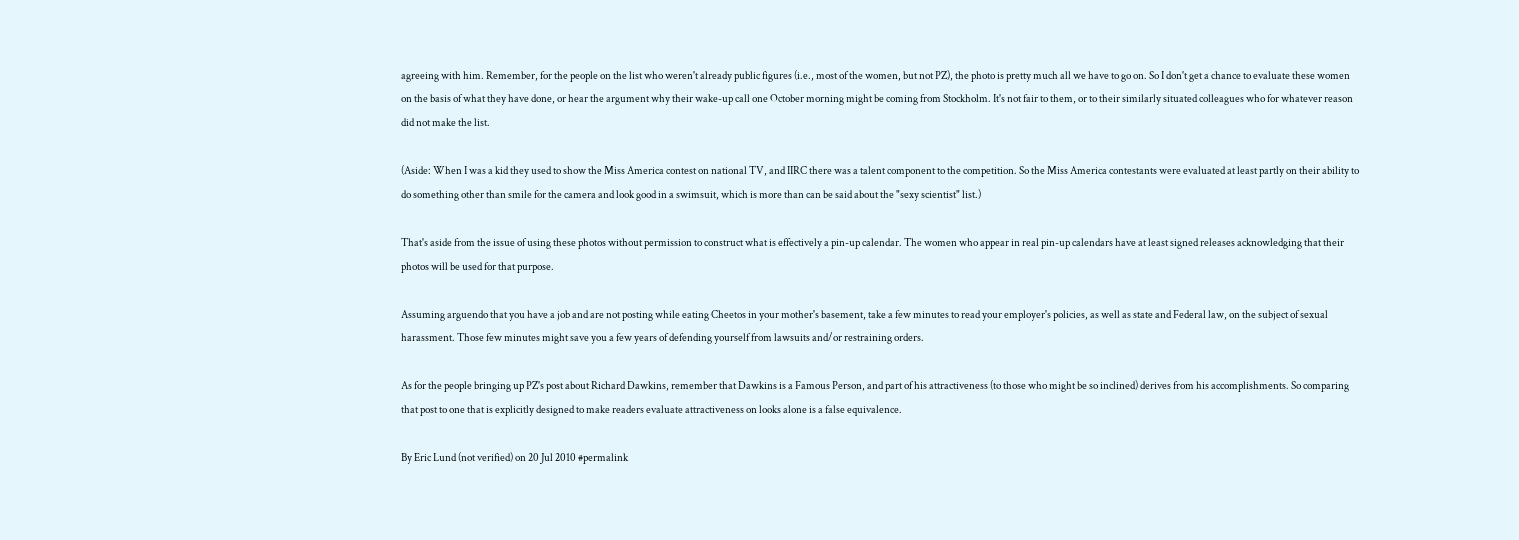agreeing with him. Remember, for the people on the list who weren't already public figures (i.e., most of the women, but not PZ), the photo is pretty much all we have to go on. So I don't get a chance to evaluate these women on the basis of what they have done, or hear the argument why their wake-up call one October morning might be coming from Stockholm. It's not fair to them, or to their similarly situated colleagues who for whatever reason did not make the list.

(Aside: When I was a kid they used to show the Miss America contest on national TV, and IIRC there was a talent component to the competition. So the Miss America contestants were evaluated at least partly on their ability to do something other than smile for the camera and look good in a swimsuit, which is more than can be said about the "sexy scientist" list.)

That's aside from the issue of using these photos without permission to construct what is effectively a pin-up calendar. The women who appear in real pin-up calendars have at least signed releases acknowledging that their photos will be used for that purpose.

Assuming arguendo that you have a job and are not posting while eating Cheetos in your mother's basement, take a few minutes to read your employer's policies, as well as state and Federal law, on the subject of sexual harassment. Those few minutes might save you a few years of defending yourself from lawsuits and/or restraining orders.

As for the people bringing up PZ's post about Richard Dawkins, remember that Dawkins is a Famous Person, and part of his attractiveness (to those who might be so inclined) derives from his accomplishments. So comparing that post to one that is explicitly designed to make readers evaluate attractiveness on looks alone is a false equivalence.

By Eric Lund (not verified) on 20 Jul 2010 #permalink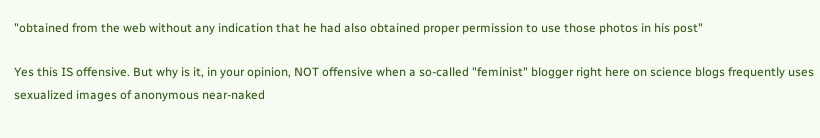"obtained from the web without any indication that he had also obtained proper permission to use those photos in his post"

Yes this IS offensive. But why is it, in your opinion, NOT offensive when a so-called "feminist" blogger right here on science blogs frequently uses sexualized images of anonymous near-naked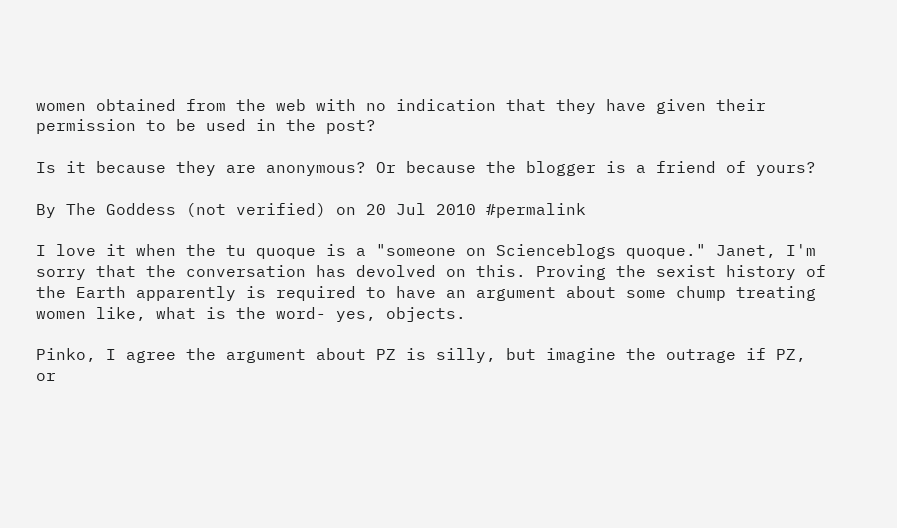women obtained from the web with no indication that they have given their permission to be used in the post?

Is it because they are anonymous? Or because the blogger is a friend of yours?

By The Goddess (not verified) on 20 Jul 2010 #permalink

I love it when the tu quoque is a "someone on Scienceblogs quoque." Janet, I'm sorry that the conversation has devolved on this. Proving the sexist history of the Earth apparently is required to have an argument about some chump treating women like, what is the word- yes, objects.

Pinko, I agree the argument about PZ is silly, but imagine the outrage if PZ, or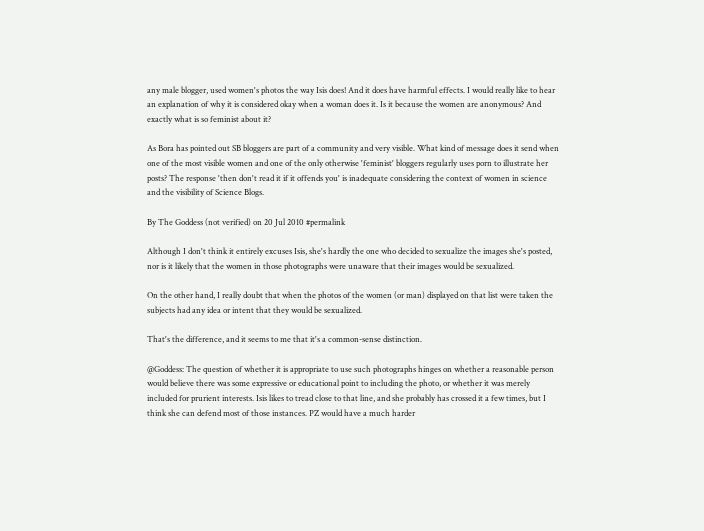any male blogger, used women's photos the way Isis does! And it does have harmful effects. I would really like to hear an explanation of why it is considered okay when a woman does it. Is it because the women are anonymous? And exactly what is so feminist about it?

As Bora has pointed out SB bloggers are part of a community and very visible. What kind of message does it send when one of the most visible women and one of the only otherwise 'feminist' bloggers regularly uses porn to illustrate her posts? The response 'then don't read it if it offends you' is inadequate considering the context of women in science and the visibility of Science Blogs.

By The Goddess (not verified) on 20 Jul 2010 #permalink

Although I don't think it entirely excuses Isis, she's hardly the one who decided to sexualize the images she's posted, nor is it likely that the women in those photographs were unaware that their images would be sexualized.

On the other hand, I really doubt that when the photos of the women (or man) displayed on that list were taken the subjects had any idea or intent that they would be sexualized.

That's the difference, and it seems to me that it's a common-sense distinction.

@Goddess: The question of whether it is appropriate to use such photographs hinges on whether a reasonable person would believe there was some expressive or educational point to including the photo, or whether it was merely included for prurient interests. Isis likes to tread close to that line, and she probably has crossed it a few times, but I think she can defend most of those instances. PZ would have a much harder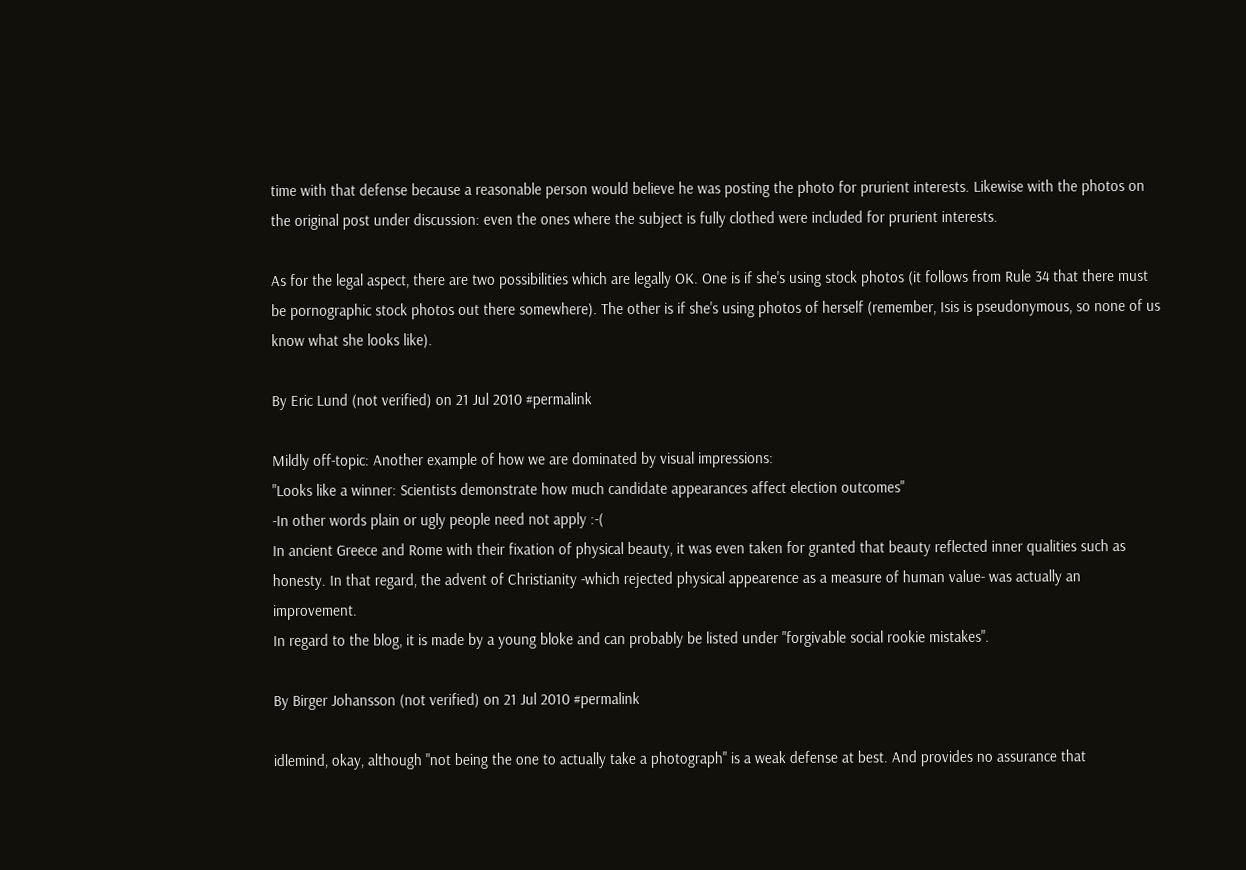time with that defense because a reasonable person would believe he was posting the photo for prurient interests. Likewise with the photos on the original post under discussion: even the ones where the subject is fully clothed were included for prurient interests.

As for the legal aspect, there are two possibilities which are legally OK. One is if she's using stock photos (it follows from Rule 34 that there must be pornographic stock photos out there somewhere). The other is if she's using photos of herself (remember, Isis is pseudonymous, so none of us know what she looks like).

By Eric Lund (not verified) on 21 Jul 2010 #permalink

Mildly off-topic: Another example of how we are dominated by visual impressions:
"Looks like a winner: Scientists demonstrate how much candidate appearances affect election outcomes"
-In other words plain or ugly people need not apply :-(
In ancient Greece and Rome with their fixation of physical beauty, it was even taken for granted that beauty reflected inner qualities such as honesty. In that regard, the advent of Christianity -which rejected physical appearence as a measure of human value- was actually an improvement.
In regard to the blog, it is made by a young bloke and can probably be listed under "forgivable social rookie mistakes".

By Birger Johansson (not verified) on 21 Jul 2010 #permalink

idlemind, okay, although "not being the one to actually take a photograph" is a weak defense at best. And provides no assurance that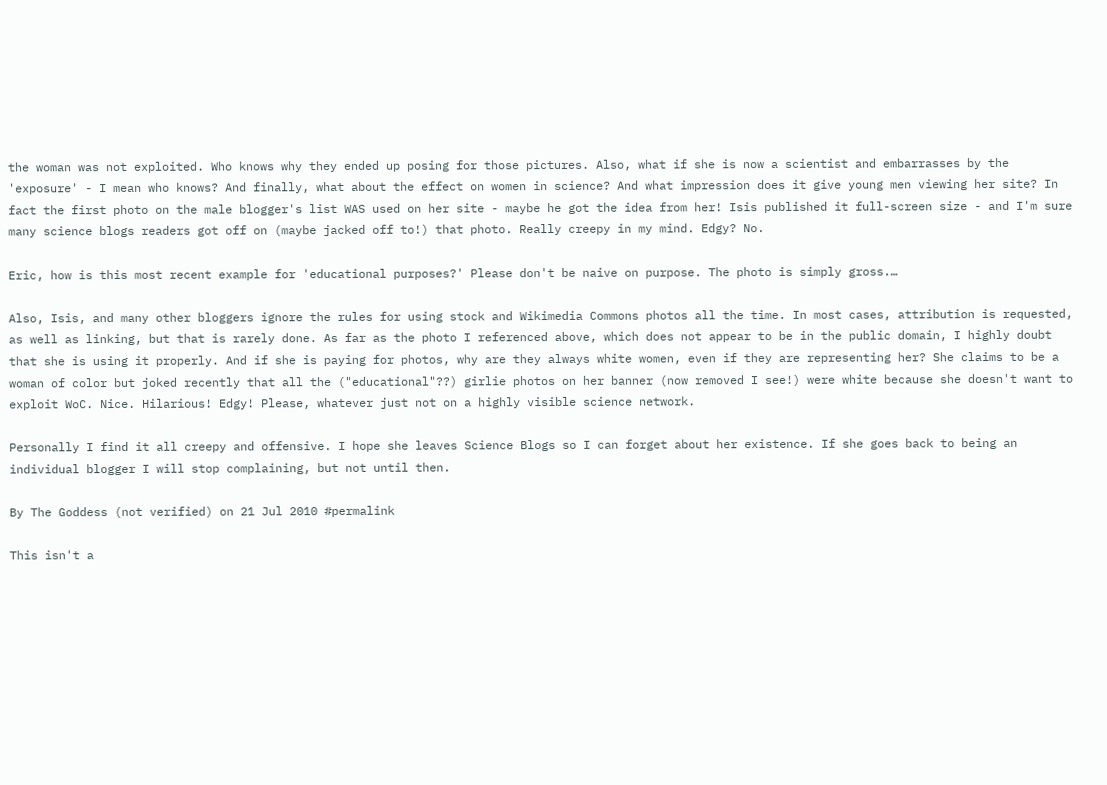the woman was not exploited. Who knows why they ended up posing for those pictures. Also, what if she is now a scientist and embarrasses by the 'exposure' - I mean who knows? And finally, what about the effect on women in science? And what impression does it give young men viewing her site? In fact the first photo on the male blogger's list WAS used on her site - maybe he got the idea from her! Isis published it full-screen size - and I'm sure many science blogs readers got off on (maybe jacked off to!) that photo. Really creepy in my mind. Edgy? No.

Eric, how is this most recent example for 'educational purposes?' Please don't be naive on purpose. The photo is simply gross.…

Also, Isis, and many other bloggers ignore the rules for using stock and Wikimedia Commons photos all the time. In most cases, attribution is requested, as well as linking, but that is rarely done. As far as the photo I referenced above, which does not appear to be in the public domain, I highly doubt that she is using it properly. And if she is paying for photos, why are they always white women, even if they are representing her? She claims to be a woman of color but joked recently that all the ("educational"??) girlie photos on her banner (now removed I see!) were white because she doesn't want to exploit WoC. Nice. Hilarious! Edgy! Please, whatever just not on a highly visible science network.

Personally I find it all creepy and offensive. I hope she leaves Science Blogs so I can forget about her existence. If she goes back to being an individual blogger I will stop complaining, but not until then.

By The Goddess (not verified) on 21 Jul 2010 #permalink

This isn't a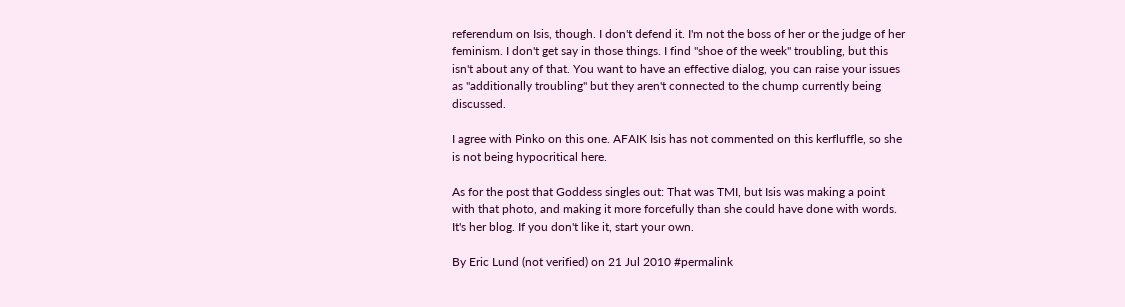referendum on Isis, though. I don't defend it. I'm not the boss of her or the judge of her feminism. I don't get say in those things. I find "shoe of the week" troubling, but this isn't about any of that. You want to have an effective dialog, you can raise your issues as "additionally troubling" but they aren't connected to the chump currently being discussed.

I agree with Pinko on this one. AFAIK Isis has not commented on this kerfluffle, so she is not being hypocritical here.

As for the post that Goddess singles out: That was TMI, but Isis was making a point with that photo, and making it more forcefully than she could have done with words. It's her blog. If you don't like it, start your own.

By Eric Lund (not verified) on 21 Jul 2010 #permalink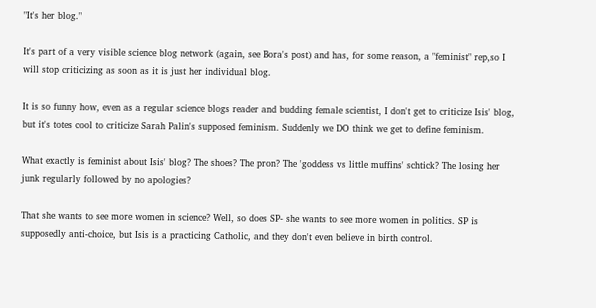"It's her blog."

It's part of a very visible science blog network (again, see Bora's post) and has, for some reason, a "feminist" rep,so I will stop criticizing as soon as it is just her individual blog.

It is so funny how, even as a regular science blogs reader and budding female scientist, I don't get to criticize Isis' blog, but it's totes cool to criticize Sarah Palin's supposed feminism. Suddenly we DO think we get to define feminism.

What exactly is feminist about Isis' blog? The shoes? The pron? The 'goddess vs little muffins' schtick? The losing her junk regularly followed by no apologies?

That she wants to see more women in science? Well, so does SP- she wants to see more women in politics. SP is supposedly anti-choice, but Isis is a practicing Catholic, and they don't even believe in birth control.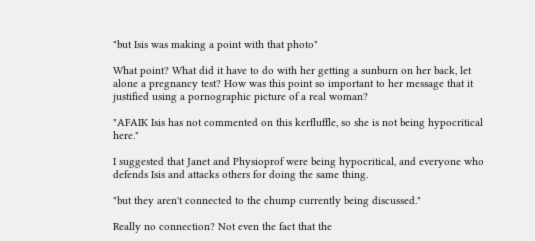"but Isis was making a point with that photo"

What point? What did it have to do with her getting a sunburn on her back, let alone a pregnancy test? How was this point so important to her message that it justified using a pornographic picture of a real woman?

"AFAIK Isis has not commented on this kerfluffle, so she is not being hypocritical here."

I suggested that Janet and Physioprof were being hypocritical, and everyone who defends Isis and attacks others for doing the same thing.

"but they aren't connected to the chump currently being discussed."

Really no connection? Not even the fact that the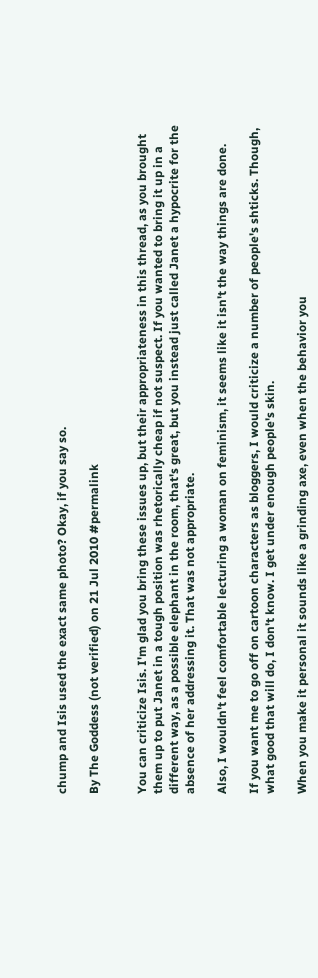chump and Isis used the exact same photo? Okay, if you say so.

By The Goddess (not verified) on 21 Jul 2010 #permalink


You can criticize Isis. I'm glad you bring these issues up, but their appropriateness in this thread, as you brought them up to put Janet in a tough position was rhetorically cheap if not suspect. If you wanted to bring it up in a different way, as a possible elephant in the room, that's great, but you instead just called Janet a hypocrite for the absence of her addressing it. That was not appropriate.

Also, I wouldn't feel comfortable lecturing a woman on feminism, it seems like it isn't the way things are done.

If you want me to go off on cartoon characters as bloggers, I would criticize a number of people's shticks. Though, what good that will do, I don't know. I get under enough people's skin.

When you make it personal it sounds like a grinding axe, even when the behavior you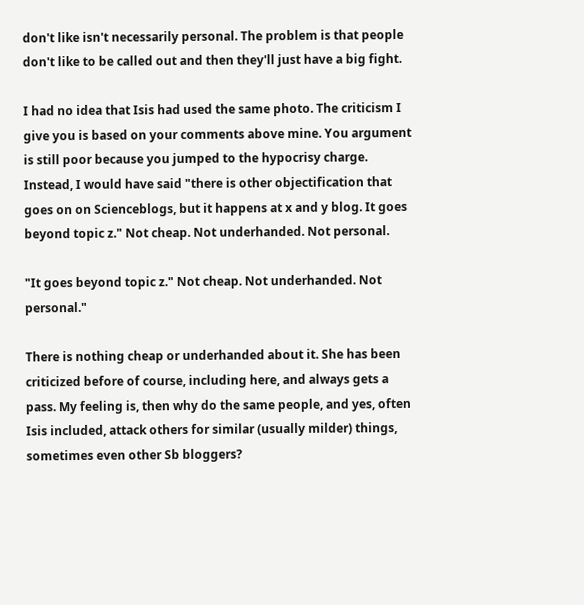don't like isn't necessarily personal. The problem is that people don't like to be called out and then they'll just have a big fight.

I had no idea that Isis had used the same photo. The criticism I give you is based on your comments above mine. You argument is still poor because you jumped to the hypocrisy charge. Instead, I would have said "there is other objectification that goes on on Scienceblogs, but it happens at x and y blog. It goes beyond topic z." Not cheap. Not underhanded. Not personal.

"It goes beyond topic z." Not cheap. Not underhanded. Not personal."

There is nothing cheap or underhanded about it. She has been criticized before of course, including here, and always gets a pass. My feeling is, then why do the same people, and yes, often Isis included, attack others for similar (usually milder) things, sometimes even other Sb bloggers?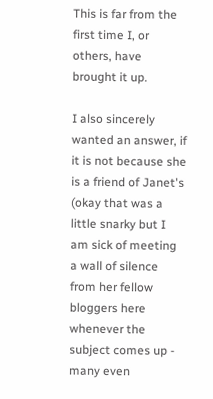This is far from the first time I, or others, have brought it up.

I also sincerely wanted an answer, if it is not because she is a friend of Janet's (okay that was a little snarky but I am sick of meeting a wall of silence from her fellow bloggers here whenever the subject comes up - many even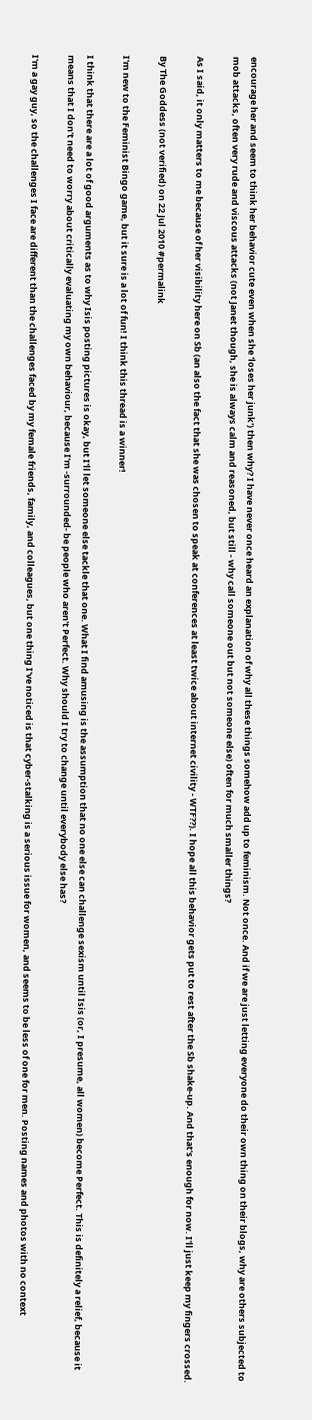encourage her and seem to think her behavior cute even when she 'loses her junk') then why? I have never once heard an explanation of why all these things somehow add up to feminism. Not once. And if we are just letting everyone do their own thing on their blogs, why are others subjected to mob attacks, often very rude and viscous attacks (not Janet though, she is always calm and reasoned, but still - why call someone out but not someone else) often for much smaller things?

As I said, it only matters to me because of her visibility here on Sb (an also the fact that she was chosen to speak at conferences at least twice about internet civility - WTF??). I hope all this behavior gets put to rest after the Sb shake-up. And that's enough for now. I'll just keep my fingers crossed.

By The Goddess (not verified) on 22 Jul 2010 #permalink

I'm new to the Feminist Bingo game, but it sure is a lot of fun! I think this thread is a winner!

I think that there are a lot of good arguments as to why Isis posting pictures is okay, but I'll let someone else tackle that one. What I find amusing is the assumption that no one else can challenge sexism until Isis (or, I presume, all women) become Perfect. This is definitely a relief, because it means that I don't need to worry about critically evaluating my own behaviour, because I'm -surrounded- be people who aren't Perfect. Why should I try to change until everybody else has?

I'm a gay guy, so the challenges I face are different than the challenges faced by my female friends, family, and colleagues, but one thing I've noticed is that cyber-stalking is a serious issue for women, and seems to be less of one for men. Posting names and photos with no context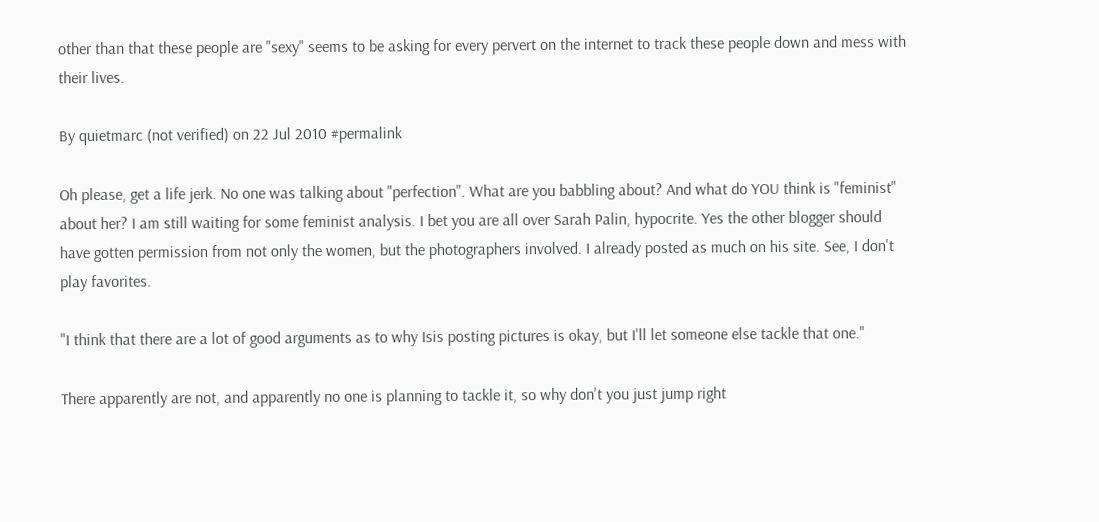other than that these people are "sexy" seems to be asking for every pervert on the internet to track these people down and mess with their lives.

By quietmarc (not verified) on 22 Jul 2010 #permalink

Oh please, get a life jerk. No one was talking about "perfection". What are you babbling about? And what do YOU think is "feminist" about her? I am still waiting for some feminist analysis. I bet you are all over Sarah Palin, hypocrite. Yes the other blogger should have gotten permission from not only the women, but the photographers involved. I already posted as much on his site. See, I don't play favorites.

"I think that there are a lot of good arguments as to why Isis posting pictures is okay, but I'll let someone else tackle that one."

There apparently are not, and apparently no one is planning to tackle it, so why don't you just jump right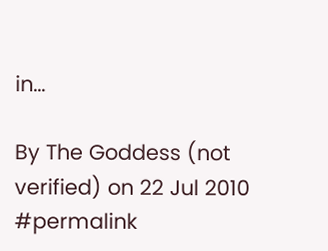in...

By The Goddess (not verified) on 22 Jul 2010 #permalink